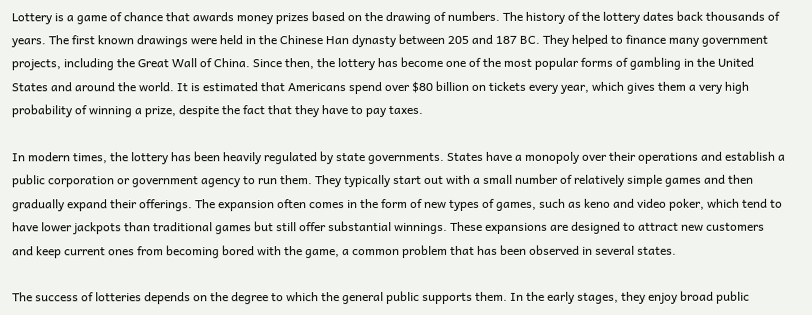Lottery is a game of chance that awards money prizes based on the drawing of numbers. The history of the lottery dates back thousands of years. The first known drawings were held in the Chinese Han dynasty between 205 and 187 BC. They helped to finance many government projects, including the Great Wall of China. Since then, the lottery has become one of the most popular forms of gambling in the United States and around the world. It is estimated that Americans spend over $80 billion on tickets every year, which gives them a very high probability of winning a prize, despite the fact that they have to pay taxes.

In modern times, the lottery has been heavily regulated by state governments. States have a monopoly over their operations and establish a public corporation or government agency to run them. They typically start out with a small number of relatively simple games and then gradually expand their offerings. The expansion often comes in the form of new types of games, such as keno and video poker, which tend to have lower jackpots than traditional games but still offer substantial winnings. These expansions are designed to attract new customers and keep current ones from becoming bored with the game, a common problem that has been observed in several states.

The success of lotteries depends on the degree to which the general public supports them. In the early stages, they enjoy broad public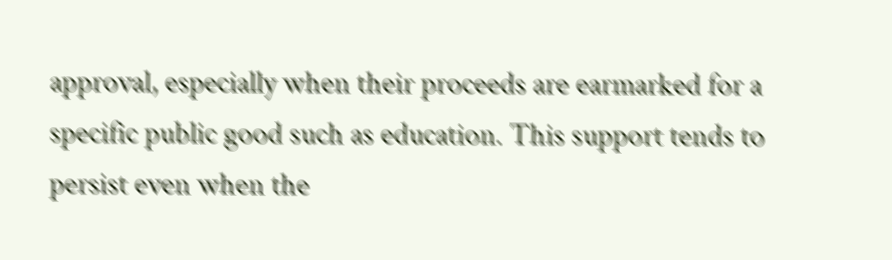approval, especially when their proceeds are earmarked for a specific public good such as education. This support tends to persist even when the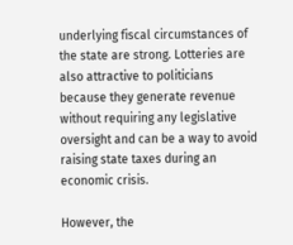underlying fiscal circumstances of the state are strong. Lotteries are also attractive to politicians because they generate revenue without requiring any legislative oversight and can be a way to avoid raising state taxes during an economic crisis.

However, the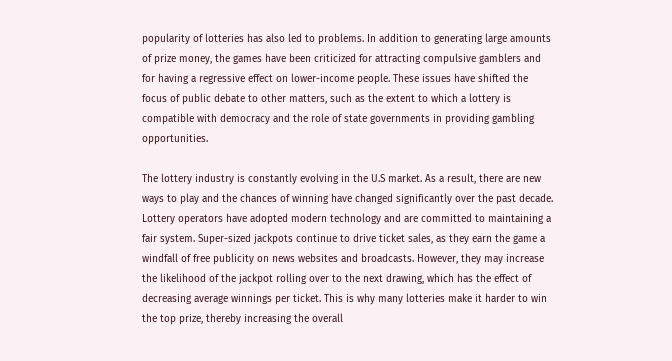popularity of lotteries has also led to problems. In addition to generating large amounts of prize money, the games have been criticized for attracting compulsive gamblers and for having a regressive effect on lower-income people. These issues have shifted the focus of public debate to other matters, such as the extent to which a lottery is compatible with democracy and the role of state governments in providing gambling opportunities.

The lottery industry is constantly evolving in the U.S market. As a result, there are new ways to play and the chances of winning have changed significantly over the past decade. Lottery operators have adopted modern technology and are committed to maintaining a fair system. Super-sized jackpots continue to drive ticket sales, as they earn the game a windfall of free publicity on news websites and broadcasts. However, they may increase the likelihood of the jackpot rolling over to the next drawing, which has the effect of decreasing average winnings per ticket. This is why many lotteries make it harder to win the top prize, thereby increasing the overall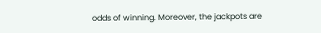odds of winning. Moreover, the jackpots are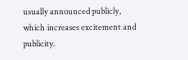usually announced publicly, which increases excitement and publicity.